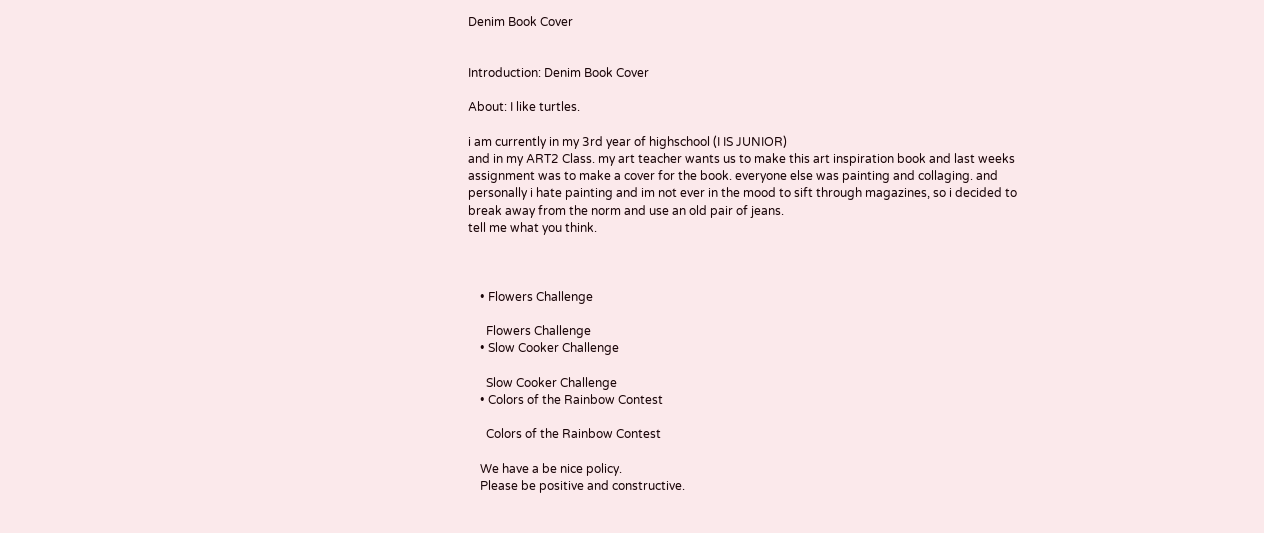Denim Book Cover


Introduction: Denim Book Cover

About: I like turtles.

i am currently in my 3rd year of highschool (I IS JUNIOR)
and in my ART2 Class. my art teacher wants us to make this art inspiration book and last weeks assignment was to make a cover for the book. everyone else was painting and collaging. and personally i hate painting and im not ever in the mood to sift through magazines, so i decided to break away from the norm and use an old pair of jeans.
tell me what you think.



    • Flowers Challenge

      Flowers Challenge
    • Slow Cooker Challenge

      Slow Cooker Challenge
    • Colors of the Rainbow Contest

      Colors of the Rainbow Contest

    We have a be nice policy.
    Please be positive and constructive.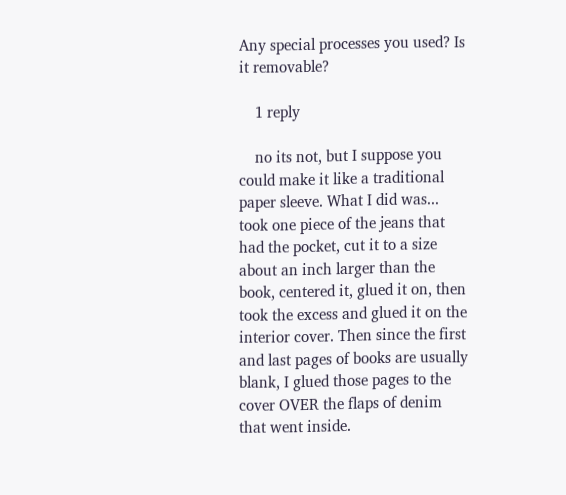Any special processes you used? Is it removable?

    1 reply

    no its not, but I suppose you could make it like a traditional paper sleeve. What I did was... took one piece of the jeans that had the pocket, cut it to a size about an inch larger than the book, centered it, glued it on, then took the excess and glued it on the interior cover. Then since the first and last pages of books are usually blank, I glued those pages to the cover OVER the flaps of denim that went inside.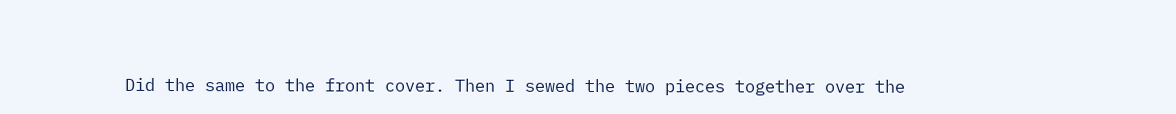Did the same to the front cover. Then I sewed the two pieces together over the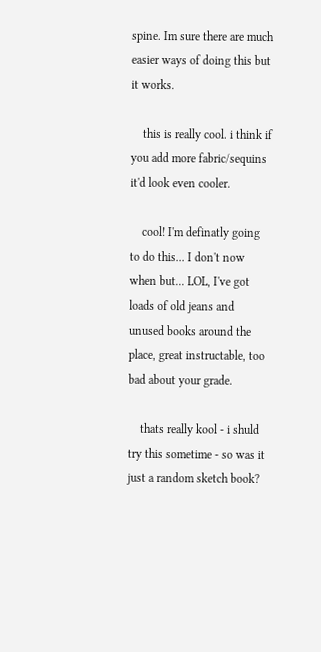spine. Im sure there are much easier ways of doing this but it works.

    this is really cool. i think if you add more fabric/sequins it'd look even cooler.

    cool! I'm definatly going to do this... I don't now when but... LOL, I've got loads of old jeans and unused books around the place, great instructable, too bad about your grade.

    thats really kool - i shuld try this sometime - so was it just a random sketch book?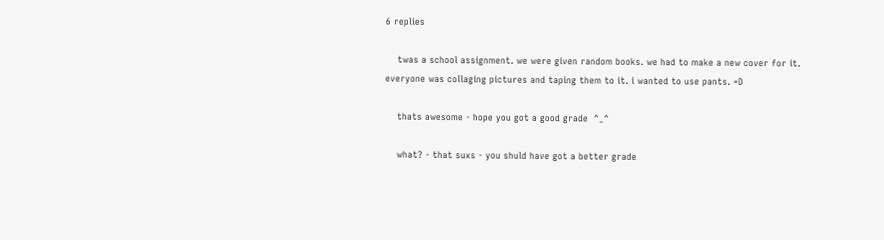6 replies

    twas a school assignment. we were given random books. we had to make a new cover for it. everyone was collaging pictures and taping them to it. i wanted to use pants. =D

    thats awesome - hope you got a good grade  ^_^

    what? - that suxs - you shuld have got a better grade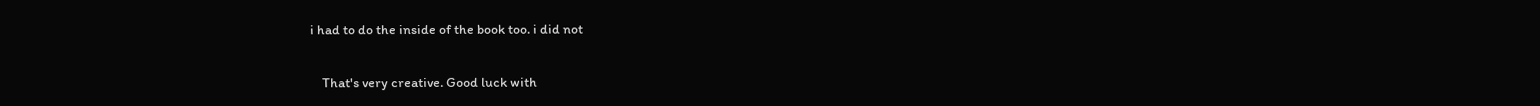i had to do the inside of the book too. i did not

    That's very creative. Good luck with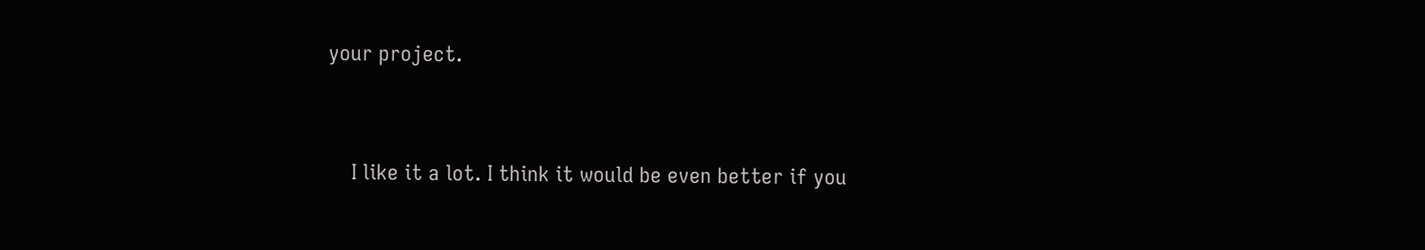your project.


    I like it a lot. I think it would be even better if you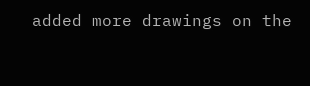added more drawings on the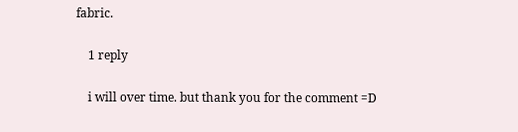fabric.

    1 reply

    i will over time. but thank you for the comment =D